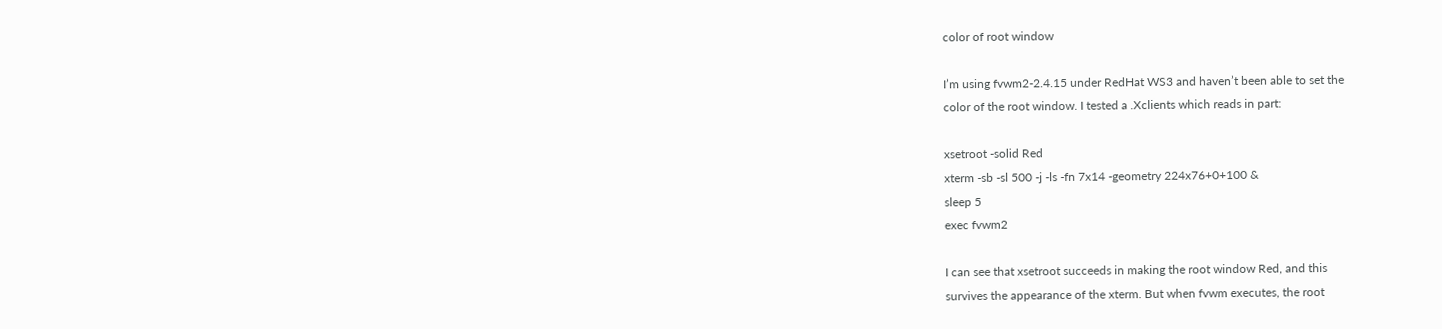color of root window

I’m using fvwm2-2.4.15 under RedHat WS3 and haven’t been able to set the
color of the root window. I tested a .Xclients which reads in part:

xsetroot -solid Red
xterm -sb -sl 500 -j -ls -fn 7x14 -geometry 224x76+0+100 &
sleep 5
exec fvwm2

I can see that xsetroot succeeds in making the root window Red, and this
survives the appearance of the xterm. But when fvwm executes, the root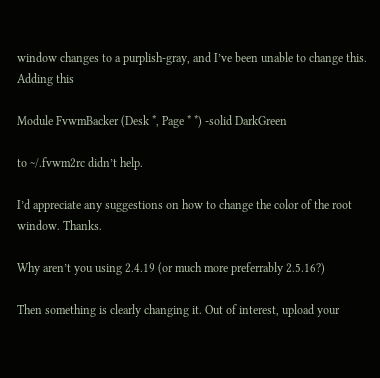window changes to a purplish-gray, and I’ve been unable to change this.
Adding this

Module FvwmBacker (Desk *, Page * *) -solid DarkGreen

to ~/.fvwm2rc didn’t help.

I’d appreciate any suggestions on how to change the color of the root
window. Thanks.

Why aren’t you using 2.4.19 (or much more preferrably 2.5.16?)

Then something is clearly changing it. Out of interest, upload your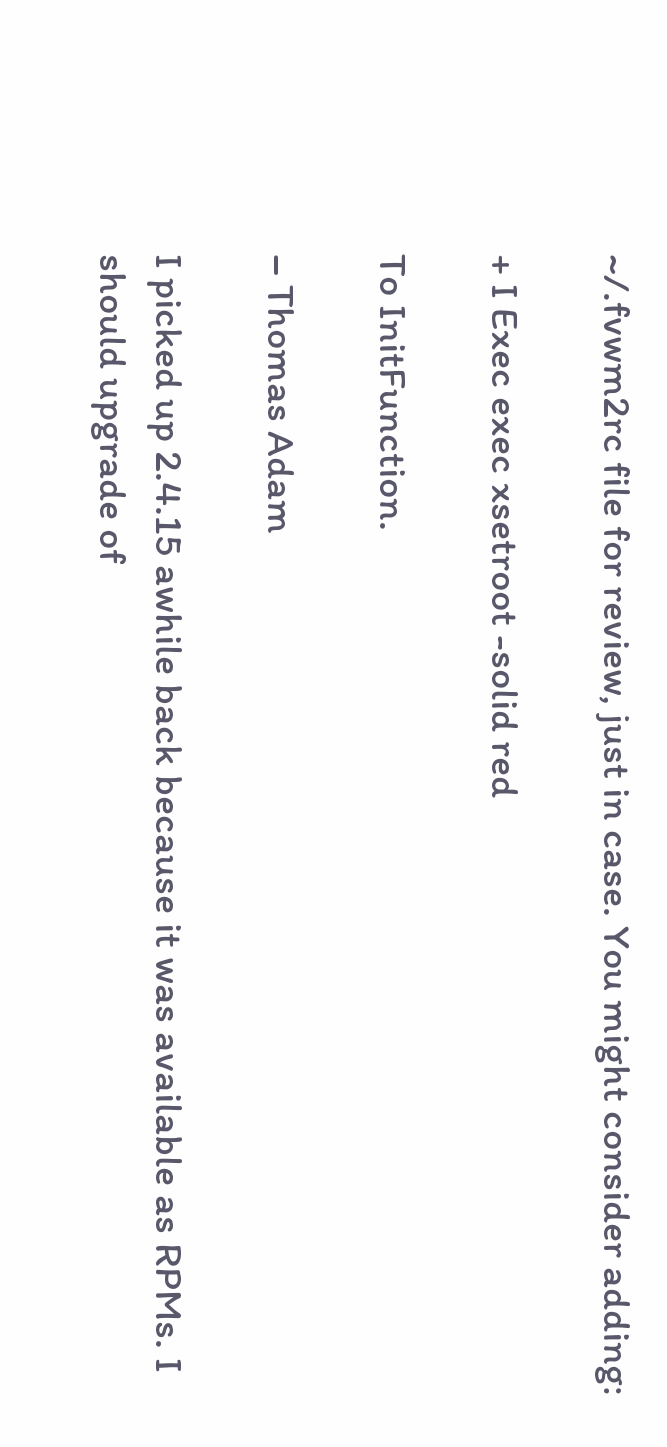~/.fvwm2rc file for review, just in case. You might consider adding:

+ I Exec exec xsetroot -solid red

To InitFunction.

– Thomas Adam

I picked up 2.4.15 awhile back because it was available as RPMs. I
should upgrade of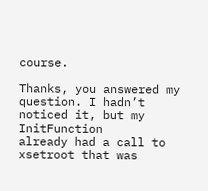course.

Thanks, you answered my question. I hadn’t noticed it, but my InitFunction
already had a call to xsetroot that was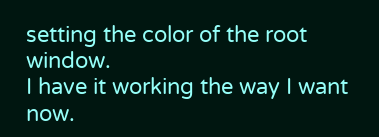setting the color of the root window.
I have it working the way I want now.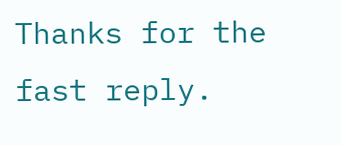Thanks for the fast reply.